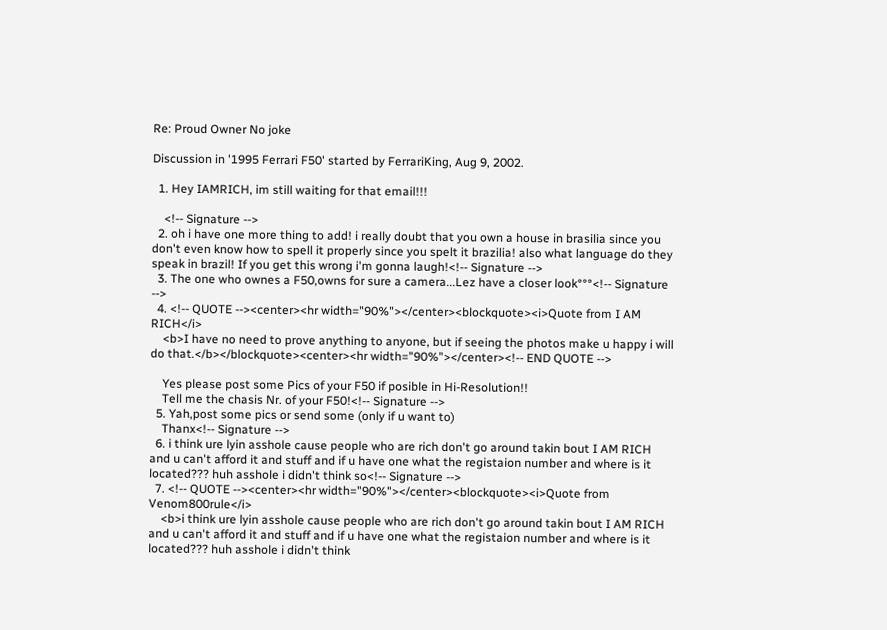Re: Proud Owner No joke

Discussion in '1995 Ferrari F50' started by FerrariKing, Aug 9, 2002.

  1. Hey IAMRICH, im still waiting for that email!!!

    <!-- Signature -->
  2. oh i have one more thing to add! i really doubt that you own a house in brasilia since you don't even know how to spell it properly since you spelt it brazilia! also what language do they speak in brazil! If you get this wrong i'm gonna laugh!<!-- Signature -->
  3. The one who ownes a F50,owns for sure a camera...Lez have a closer look°°°<!-- Signature -->
  4. <!-- QUOTE --><center><hr width="90%"></center><blockquote><i>Quote from I AM RICH</i>
    <b>I have no need to prove anything to anyone, but if seeing the photos make u happy i will do that.</b></blockquote><center><hr width="90%"></center><!-- END QUOTE -->

    Yes please post some Pics of your F50 if posible in Hi-Resolution!!
    Tell me the chasis Nr. of your F50!<!-- Signature -->
  5. Yah,post some pics or send some (only if u want to)
    Thanx<!-- Signature -->
  6. i think ure lyin asshole cause people who are rich don't go around takin bout I AM RICH and u can't afford it and stuff and if u have one what the registaion number and where is it located??? huh asshole i didn't think so<!-- Signature -->
  7. <!-- QUOTE --><center><hr width="90%"></center><blockquote><i>Quote from Venom800rule</i>
    <b>i think ure lyin asshole cause people who are rich don't go around takin bout I AM RICH and u can't afford it and stuff and if u have one what the registaion number and where is it located??? huh asshole i didn't think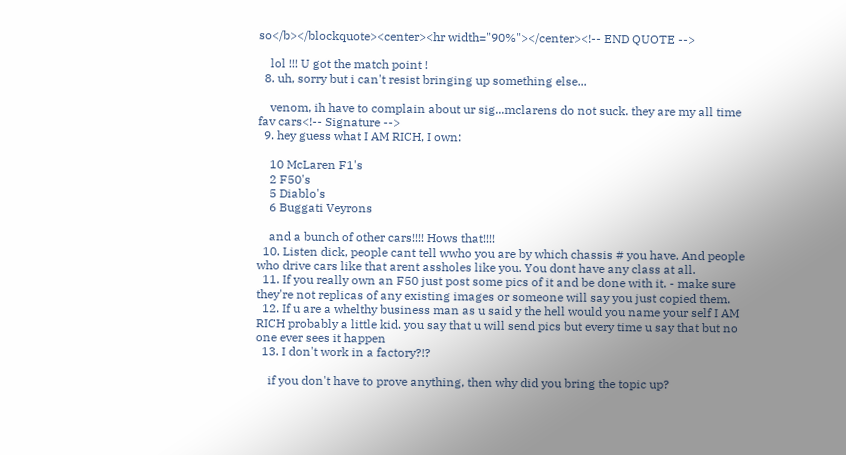so</b></blockquote><center><hr width="90%"></center><!-- END QUOTE -->

    lol !!! U got the match point !
  8. uh, sorry but i can't resist bringing up something else...

    venom, ih have to complain about ur sig...mclarens do not suck. they are my all time fav cars<!-- Signature -->
  9. hey guess what I AM RICH, I own:

    10 McLaren F1's
    2 F50's
    5 Diablo's
    6 Buggati Veyrons

    and a bunch of other cars!!!! Hows that!!!!
  10. Listen dick, people cant tell wwho you are by which chassis # you have. And people who drive cars like that arent assholes like you. You dont have any class at all.
  11. If you really own an F50 just post some pics of it and be done with it. - make sure they're not replicas of any existing images or someone will say you just copied them.
  12. If u are a whelthy business man as u said y the hell would you name your self I AM RICH probably a little kid. you say that u will send pics but every time u say that but no one ever sees it happen
  13. I don't work in a factory?!?

    if you don't have to prove anything, then why did you bring the topic up?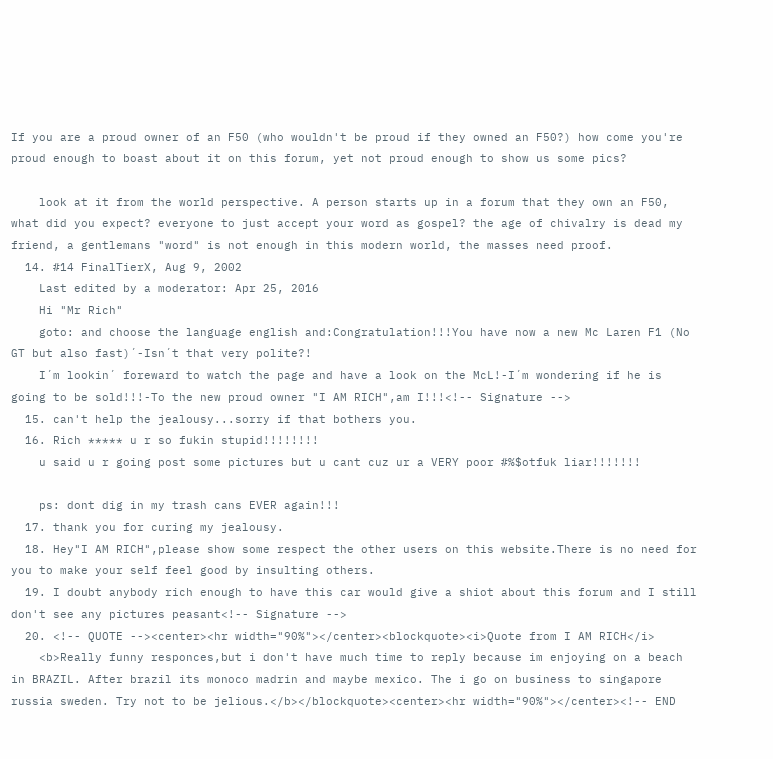If you are a proud owner of an F50 (who wouldn't be proud if they owned an F50?) how come you're proud enough to boast about it on this forum, yet not proud enough to show us some pics?

    look at it from the world perspective. A person starts up in a forum that they own an F50, what did you expect? everyone to just accept your word as gospel? the age of chivalry is dead my friend, a gentlemans "word" is not enough in this modern world, the masses need proof.
  14. #14 FinalTierX, Aug 9, 2002
    Last edited by a moderator: Apr 25, 2016
    Hi "Mr Rich"
    goto: and choose the language english and:Congratulation!!!You have now a new Mc Laren F1 (No GT but also fast)´-Isn´t that very polite?!
    I´m lookin´ foreward to watch the page and have a look on the McL!-I´m wondering if he is going to be sold!!!-To the new proud owner "I AM RICH",am I!!!<!-- Signature -->
  15. can't help the jealousy...sorry if that bothers you.
  16. Rich ***** u r so fukin stupid!!!!!!!!
    u said u r going post some pictures but u cant cuz ur a VERY poor #%$otfuk liar!!!!!!!

    ps: dont dig in my trash cans EVER again!!!
  17. thank you for curing my jealousy.
  18. Hey"I AM RICH",please show some respect the other users on this website.There is no need for you to make your self feel good by insulting others.
  19. I doubt anybody rich enough to have this car would give a shiot about this forum and I still don't see any pictures peasant<!-- Signature -->
  20. <!-- QUOTE --><center><hr width="90%"></center><blockquote><i>Quote from I AM RICH</i>
    <b>Really funny responces,but i don't have much time to reply because im enjoying on a beach in BRAZIL. After brazil its monoco madrin and maybe mexico. The i go on business to singapore russia sweden. Try not to be jelious.</b></blockquote><center><hr width="90%"></center><!-- END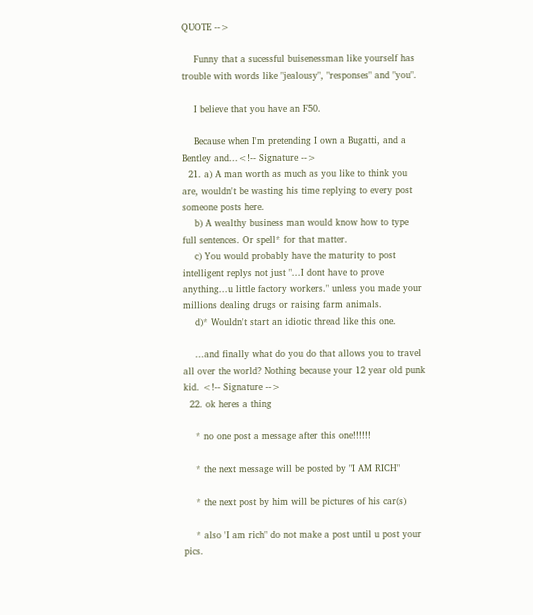QUOTE -->

    Funny that a sucessful buisenessman like yourself has trouble with words like "jealousy", "responses" and "you".

    I believe that you have an F50.

    Because when I'm pretending I own a Bugatti, and a Bentley and...<!-- Signature -->
  21. a) A man worth as much as you like to think you are, wouldn't be wasting his time replying to every post someone posts here.
    b) A wealthy business man would know how to type full sentences. Or spell* for that matter.
    c) You would probably have the maturity to post intelligent replys not just "...I dont have to prove anything...u little factory workers." unless you made your millions dealing drugs or raising farm animals.
    d)* Wouldn't start an idiotic thread like this one.

    ...and finally what do you do that allows you to travel all over the world? Nothing because your 12 year old punk kid. <!-- Signature -->
  22. ok heres a thing

    * no one post a message after this one!!!!!!

    * the next message will be posted by "I AM RICH"

    * the next post by him will be pictures of his car(s)

    * also 'I am rich" do not make a post until u post your pics.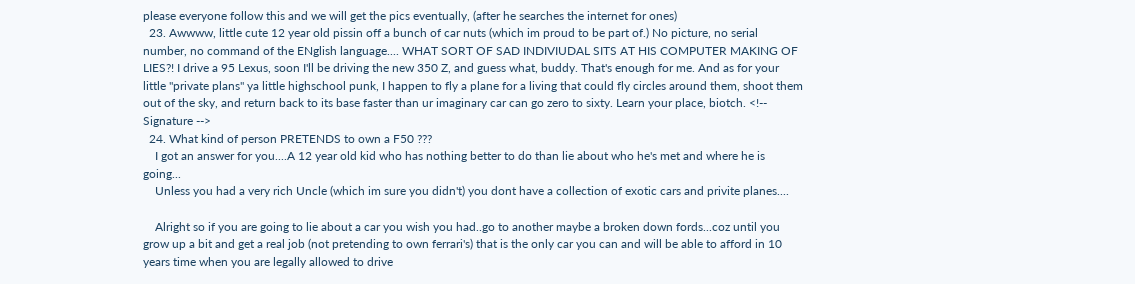please everyone follow this and we will get the pics eventually, (after he searches the internet for ones)
  23. Awwww, little cute 12 year old pissin off a bunch of car nuts (which im proud to be part of.) No picture, no serial number, no command of the ENglish language.... WHAT SORT OF SAD INDIVIUDAL SITS AT HIS COMPUTER MAKING OF LIES?! I drive a 95 Lexus, soon I'll be driving the new 350 Z, and guess what, buddy. That's enough for me. And as for your little "private plans" ya little highschool punk, I happen to fly a plane for a living that could fly circles around them, shoot them out of the sky, and return back to its base faster than ur imaginary car can go zero to sixty. Learn your place, biotch. <!-- Signature -->
  24. What kind of person PRETENDS to own a F50 ???
    I got an answer for you....A 12 year old kid who has nothing better to do than lie about who he's met and where he is going...
    Unless you had a very rich Uncle (which im sure you didn't) you dont have a collection of exotic cars and privite planes....

    Alright so if you are going to lie about a car you wish you had..go to another maybe a broken down fords...coz until you grow up a bit and get a real job (not pretending to own ferrari's) that is the only car you can and will be able to afford in 10 years time when you are legally allowed to drive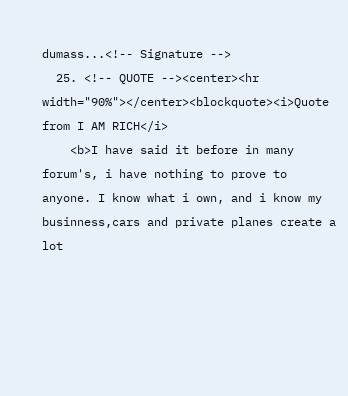dumass...<!-- Signature -->
  25. <!-- QUOTE --><center><hr width="90%"></center><blockquote><i>Quote from I AM RICH</i>
    <b>I have said it before in many forum's, i have nothing to prove to anyone. I know what i own, and i know my businness,cars and private planes create a lot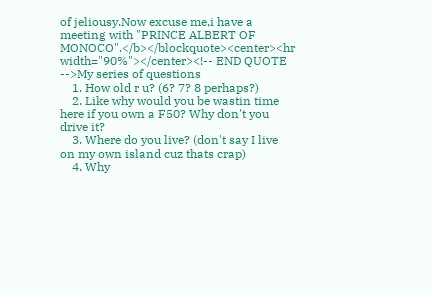of jeliousy.Now excuse me,i have a meeting with "PRINCE ALBERT OF MONOCO".</b></blockquote><center><hr width="90%"></center><!-- END QUOTE -->My series of questions
    1. How old r u? (6? 7? 8 perhaps?)
    2. Like why would you be wastin time here if you own a F50? Why don't you drive it?
    3. Where do you live? (don't say I live on my own island cuz thats crap)
    4. Why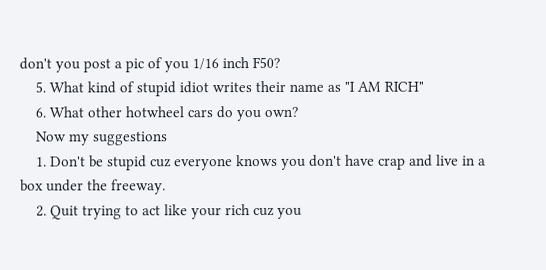don't you post a pic of you 1/16 inch F50?
    5. What kind of stupid idiot writes their name as "I AM RICH"
    6. What other hotwheel cars do you own?
    Now my suggestions
    1. Don't be stupid cuz everyone knows you don't have crap and live in a box under the freeway.
    2. Quit trying to act like your rich cuz you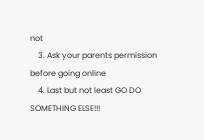not
    3. Ask your parents permission before going online
    4. Last but not least GO DO SOMETHING ELSE!!!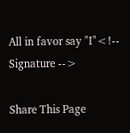All in favor say "I"<!-- Signature -->

Share This Page